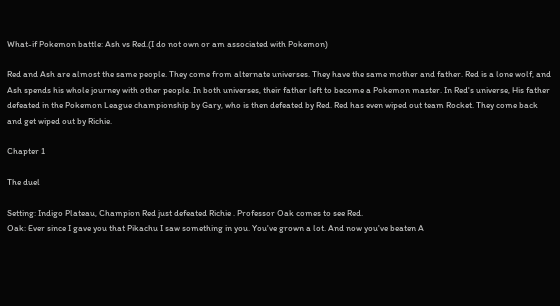What-if Pokemon battle: Ash vs Red.(I do not own or am associated with Pokemon)

Red and Ash are almost the same people. They come from alternate universes. They have the same mother and father. Red is a lone wolf, and Ash spends his whole journey with other people. In both universes, their father left to become a Pokemon master. In Red's universe, His father defeated in the Pokemon League championship by Gary, who is then defeated by Red. Red has even wiped out team Rocket. They come back and get wiped out by Richie.

Chapter 1

The duel

Setting: Indigo Plateau, Champion Red just defeated Richie . Professor Oak comes to see Red.
Oak: Ever since I gave you that Pikachu I saw something in you. You've grown a lot. And now you've beaten A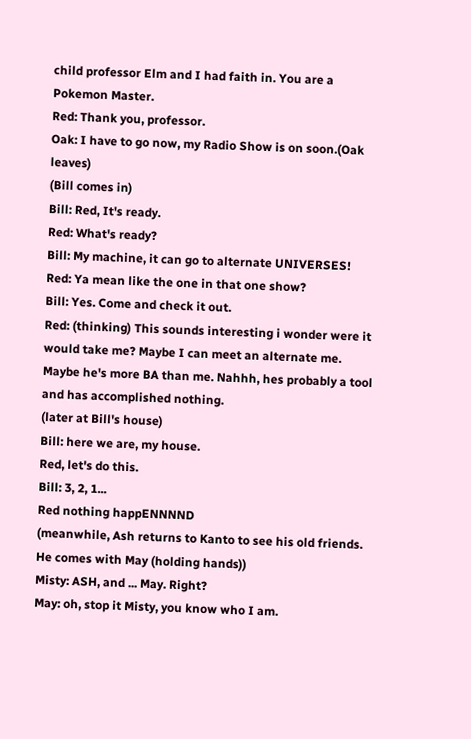child professor Elm and I had faith in. You are a Pokemon Master.
Red: Thank you, professor.
Oak: I have to go now, my Radio Show is on soon.(Oak leaves)
(Bill comes in)
Bill: Red, It's ready.
Red: What's ready?
Bill: My machine, it can go to alternate UNIVERSES!
Red: Ya mean like the one in that one show?
Bill: Yes. Come and check it out.
Red: (thinking) This sounds interesting i wonder were it would take me? Maybe I can meet an alternate me. Maybe he's more BA than me. Nahhh, hes probably a tool and has accomplished nothing.
(later at Bill's house)
Bill: here we are, my house.
Red, let's do this.
Bill: 3, 2, 1...
Red nothing happENNNND
(meanwhile, Ash returns to Kanto to see his old friends. He comes with May (holding hands))
Misty: ASH, and ... May. Right?
May: oh, stop it Misty, you know who I am.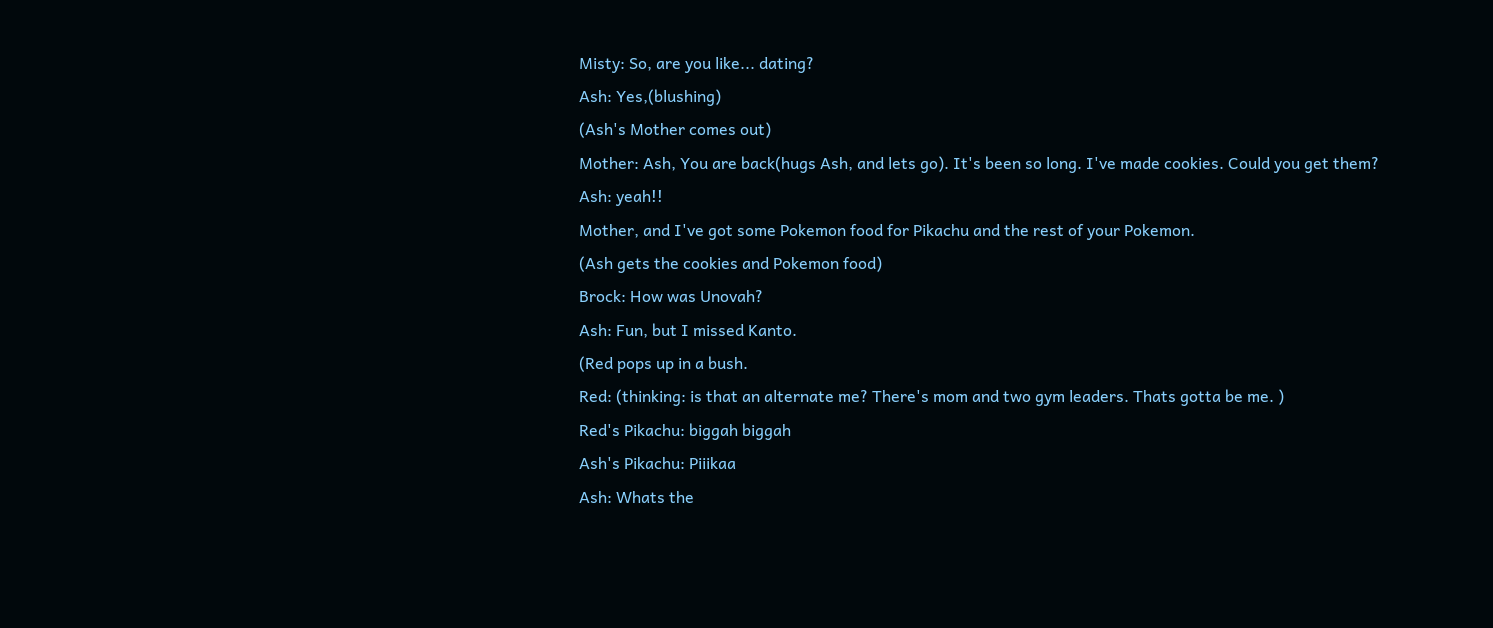Misty: So, are you like... dating?
Ash: Yes,(blushing)
(Ash's Mother comes out)
Mother: Ash, You are back(hugs Ash, and lets go). It's been so long. I've made cookies. Could you get them?
Ash: yeah!!
Mother, and I've got some Pokemon food for Pikachu and the rest of your Pokemon.
(Ash gets the cookies and Pokemon food)
Brock: How was Unovah?
Ash: Fun, but I missed Kanto.
(Red pops up in a bush.
Red: (thinking: is that an alternate me? There's mom and two gym leaders. Thats gotta be me. )
Red's Pikachu: biggah biggah
Ash's Pikachu: Piiikaa
Ash: Whats the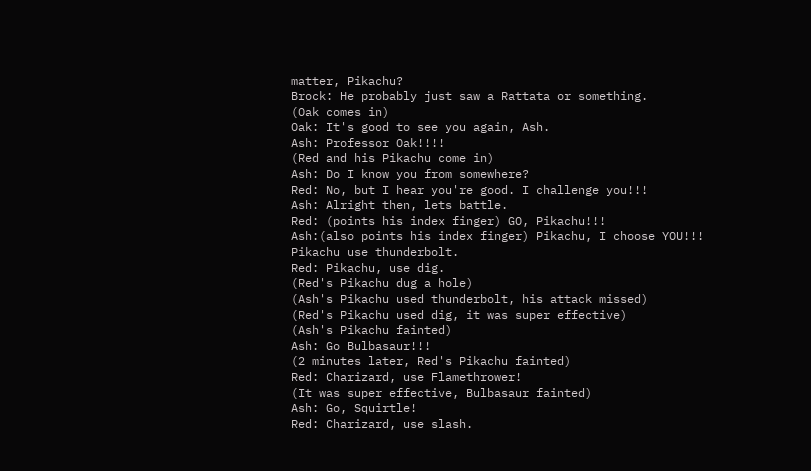matter, Pikachu?
Brock: He probably just saw a Rattata or something.
(Oak comes in)
Oak: It's good to see you again, Ash.
Ash: Professor Oak!!!!
(Red and his Pikachu come in)
Ash: Do I know you from somewhere?
Red: No, but I hear you're good. I challenge you!!!
Ash: Alright then, lets battle.
Red: (points his index finger) GO, Pikachu!!!
Ash:(also points his index finger) Pikachu, I choose YOU!!!
Pikachu use thunderbolt.
Red: Pikachu, use dig.
(Red's Pikachu dug a hole)
(Ash's Pikachu used thunderbolt, his attack missed)
(Red's Pikachu used dig, it was super effective)
(Ash's Pikachu fainted)
Ash: Go Bulbasaur!!!
(2 minutes later, Red's Pikachu fainted)
Red: Charizard, use Flamethrower!
(It was super effective, Bulbasaur fainted)
Ash: Go, Squirtle!
Red: Charizard, use slash.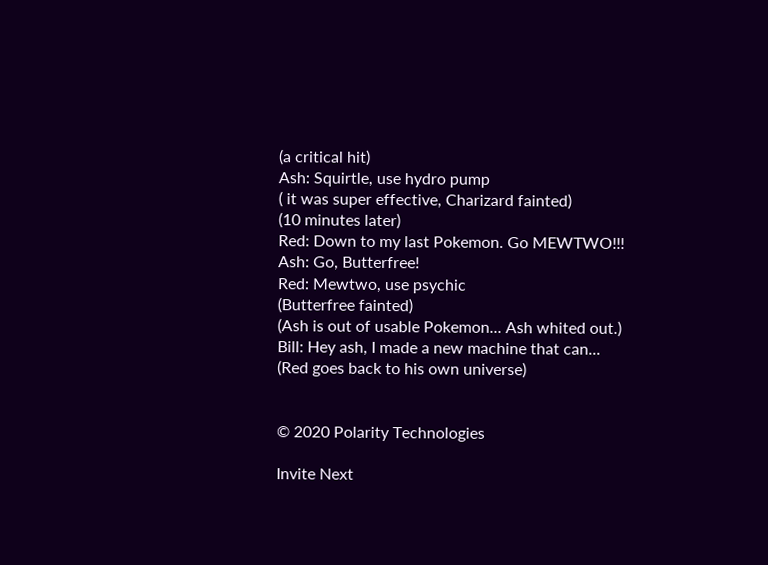(a critical hit)
Ash: Squirtle, use hydro pump
( it was super effective, Charizard fainted)
(10 minutes later)
Red: Down to my last Pokemon. Go MEWTWO!!!
Ash: Go, Butterfree!
Red: Mewtwo, use psychic
(Butterfree fainted)
(Ash is out of usable Pokemon... Ash whited out.)
Bill: Hey ash, I made a new machine that can...
(Red goes back to his own universe)


© 2020 Polarity Technologies

Invite Next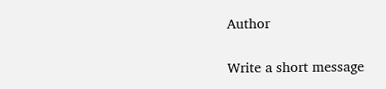Author

Write a short message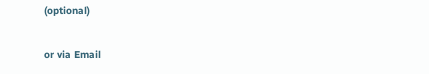(optional)

or via Email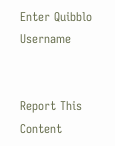Enter Quibblo Username


Report This Content